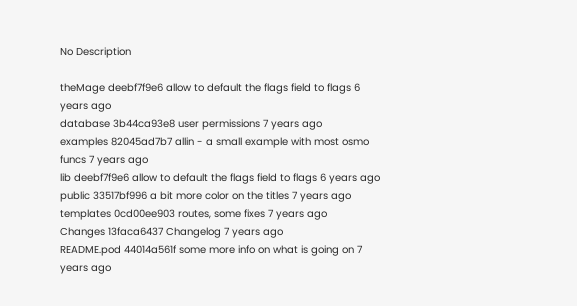No Description

theMage deebf7f9e6 allow to default the flags field to flags 6 years ago
database 3b44ca93e8 user permissions 7 years ago
examples 82045ad7b7 allin - a small example with most osmo funcs 7 years ago
lib deebf7f9e6 allow to default the flags field to flags 6 years ago
public 33517bf996 a bit more color on the titles 7 years ago
templates 0cd00ee903 routes, some fixes 7 years ago
Changes 13faca6437 Changelog 7 years ago
README.pod 44014a561f some more info on what is going on 7 years ago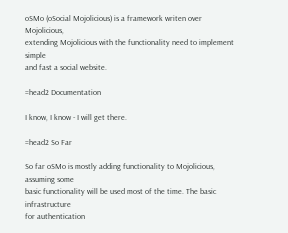oSMo (oSocial Mojolicious) is a framework writen over Mojolicious,
extending Mojolicious with the functionality need to implement simple
and fast a social website.

=head2 Documentation

I know, I know - I will get there.

=head2 So Far

So far oSMo is mostly adding functionality to Mojolicious, assuming some
basic functionality will be used most of the time. The basic infrastructure
for authentication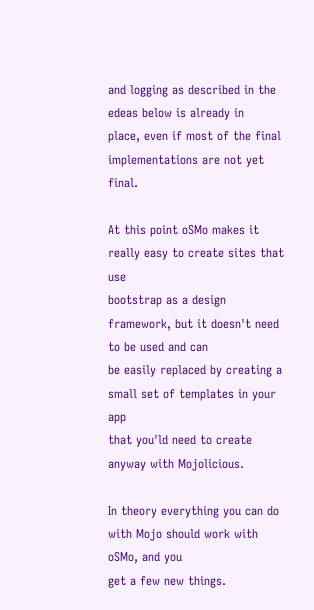and logging as described in the edeas below is already in
place, even if most of the final implementations are not yet final.

At this point oSMo makes it really easy to create sites that use
bootstrap as a design framework, but it doesn't need to be used and can
be easily replaced by creating a small set of templates in your app
that you'ld need to create anyway with Mojolicious.

In theory everything you can do with Mojo should work with oSMo, and you
get a few new things.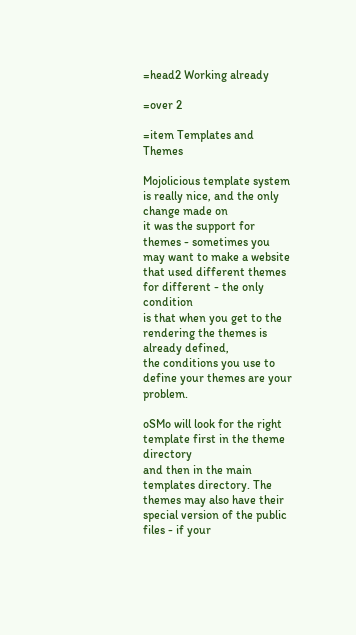=head2 Working already

=over 2

=item Templates and Themes

Mojolicious template system is really nice, and the only change made on
it was the support for themes - sometimes you may want to make a website
that used different themes for different - the only condition
is that when you get to the rendering the themes is already defined,
the conditions you use to define your themes are your problem.

oSMo will look for the right template first in the theme directory
and then in the main templates directory. The themes may also have their
special version of the public files - if your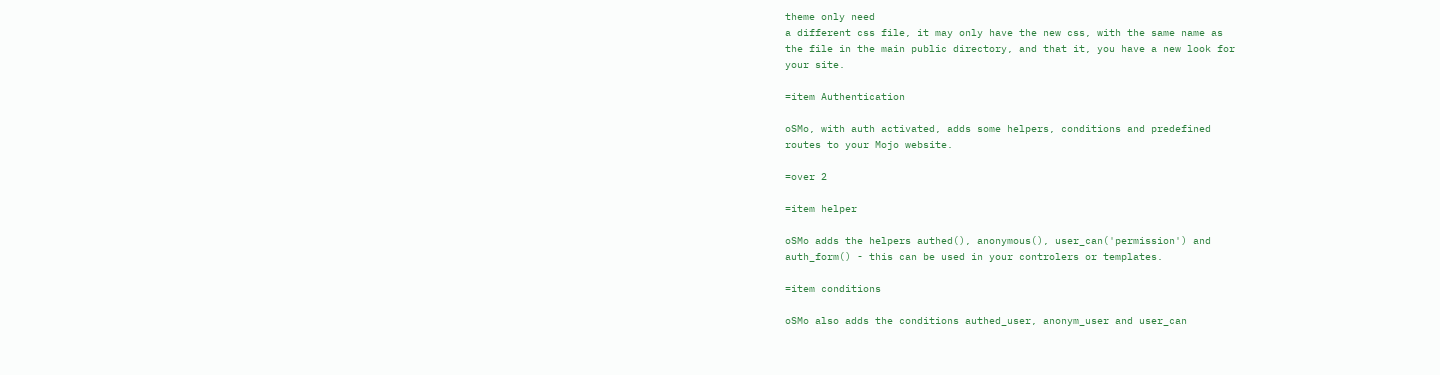theme only need
a different css file, it may only have the new css, with the same name as
the file in the main public directory, and that it, you have a new look for
your site.

=item Authentication

oSMo, with auth activated, adds some helpers, conditions and predefined
routes to your Mojo website.

=over 2

=item helper

oSMo adds the helpers authed(), anonymous(), user_can('permission') and
auth_form() - this can be used in your controlers or templates.

=item conditions

oSMo also adds the conditions authed_user, anonym_user and user_can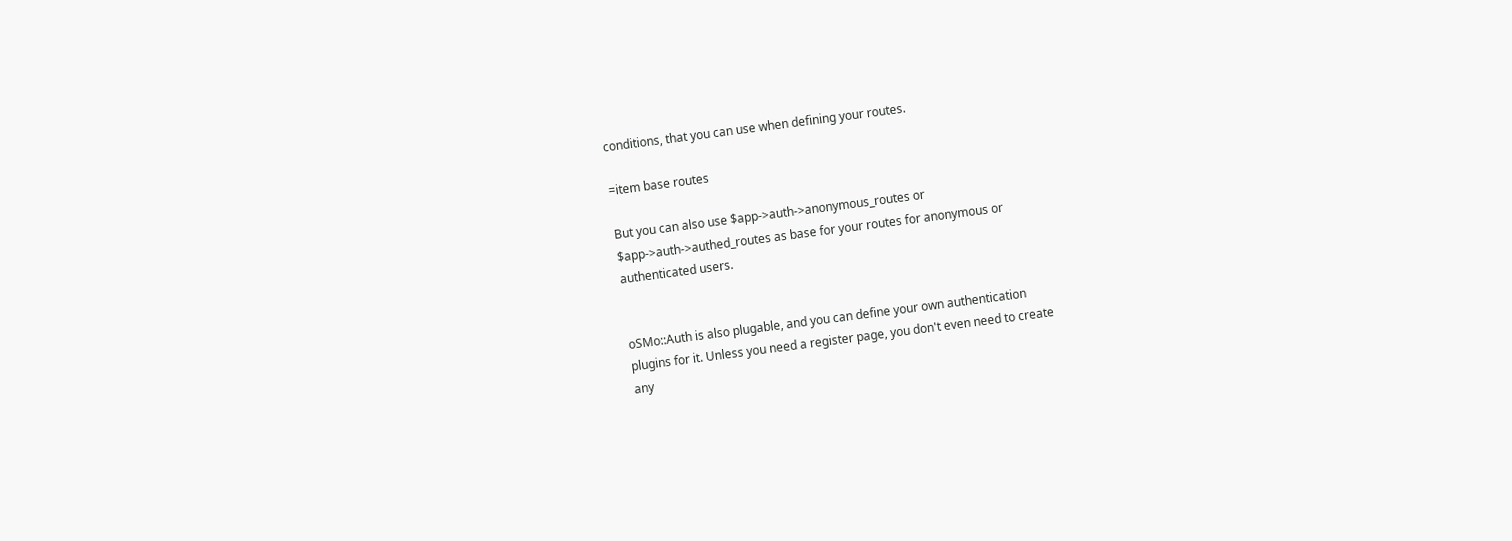conditions, that you can use when defining your routes.

=item base routes

But you can also use $app->auth->anonymous_routes or
$app->auth->authed_routes as base for your routes for anonymous or
authenticated users.


oSMo::Auth is also plugable, and you can define your own authentication
plugins for it. Unless you need a register page, you don't even need to create
any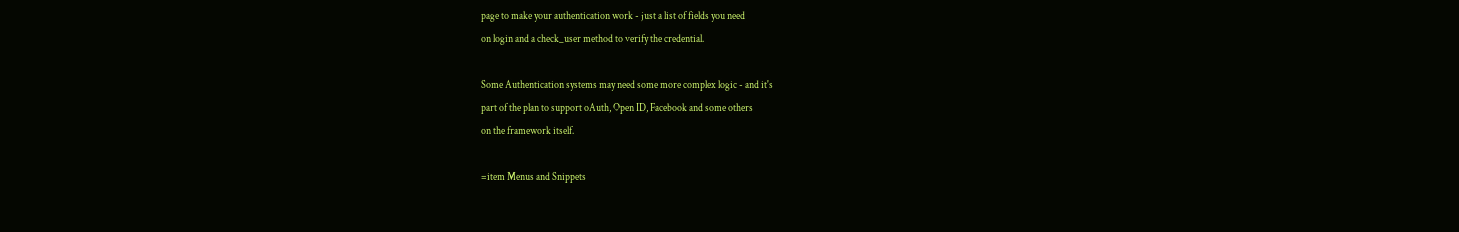page to make your authentication work - just a list of fields you need
on login and a check_user method to verify the credential.

Some Authentication systems may need some more complex logic - and it's
part of the plan to support oAuth, Open ID, Facebook and some others
on the framework itself.

=item Menus and Snippets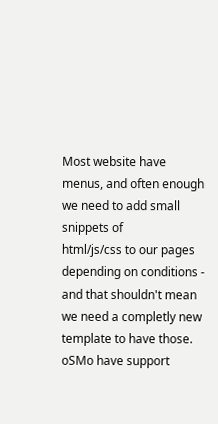Most website have menus, and often enough we need to add small snippets of
html/js/css to our pages depending on conditions - and that shouldn't mean
we need a completly new template to have those. oSMo have support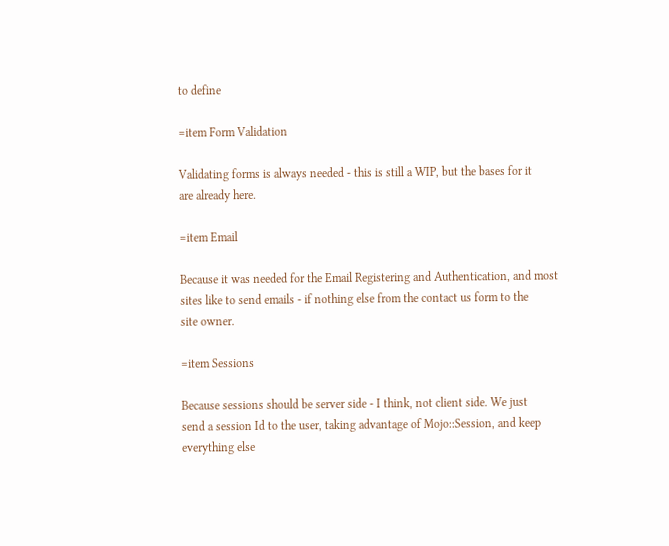to define

=item Form Validation

Validating forms is always needed - this is still a WIP, but the bases for it
are already here.

=item Email

Because it was needed for the Email Registering and Authentication, and most
sites like to send emails - if nothing else from the contact us form to the
site owner.

=item Sessions

Because sessions should be server side - I think, not client side. We just
send a session Id to the user, taking advantage of Mojo::Session, and keep
everything else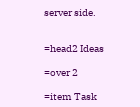server side.


=head2 Ideas

=over 2

=item Task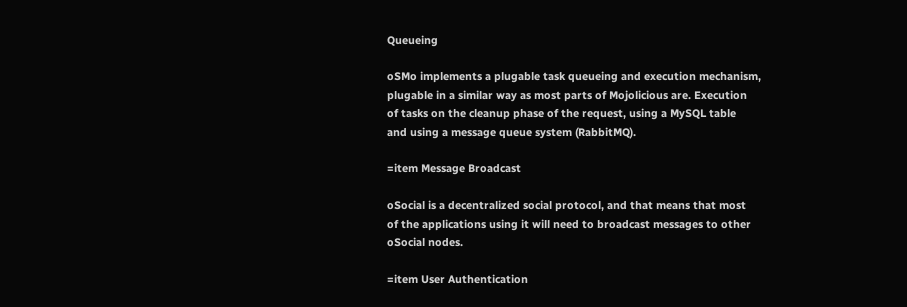Queueing

oSMo implements a plugable task queueing and execution mechanism,
plugable in a similar way as most parts of Mojolicious are. Execution
of tasks on the cleanup phase of the request, using a MySQL table
and using a message queue system (RabbitMQ).

=item Message Broadcast

oSocial is a decentralized social protocol, and that means that most
of the applications using it will need to broadcast messages to other
oSocial nodes.

=item User Authentication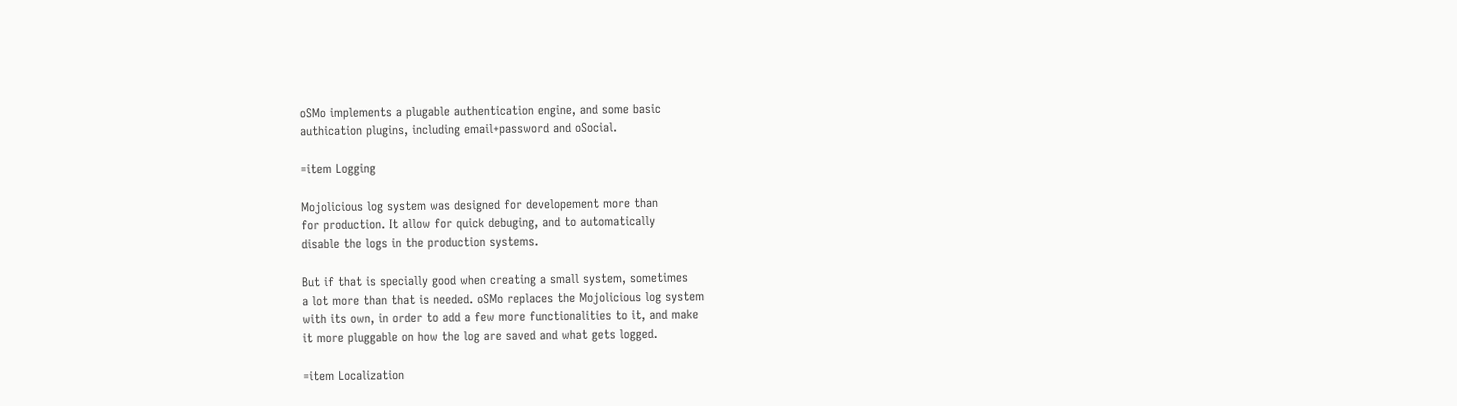oSMo implements a plugable authentication engine, and some basic
authication plugins, including email+password and oSocial.

=item Logging

Mojolicious log system was designed for developement more than
for production. It allow for quick debuging, and to automatically
disable the logs in the production systems.

But if that is specially good when creating a small system, sometimes
a lot more than that is needed. oSMo replaces the Mojolicious log system
with its own, in order to add a few more functionalities to it, and make
it more pluggable on how the log are saved and what gets logged.

=item Localization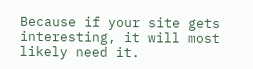Because if your site gets interesting, it will most likely need it.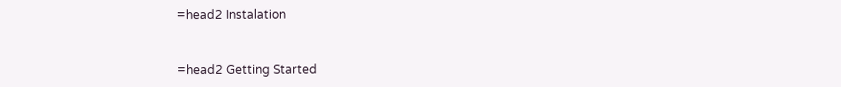=head2 Instalation


=head2 Getting Started